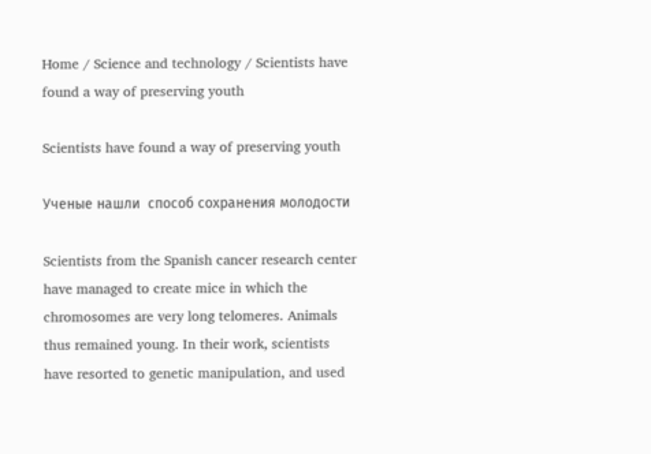Home / Science and technology / Scientists have found a way of preserving youth

Scientists have found a way of preserving youth

Ученые нашли  способ сохранения молодости

Scientists from the Spanish cancer research center have managed to create mice in which the chromosomes are very long telomeres. Animals thus remained young. In their work, scientists have resorted to genetic manipulation, and used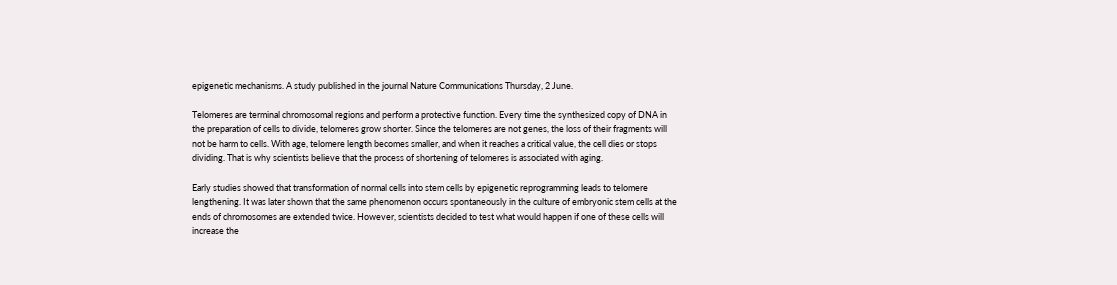epigenetic mechanisms. A study published in the journal Nature Communications Thursday, 2 June.

Telomeres are terminal chromosomal regions and perform a protective function. Every time the synthesized copy of DNA in the preparation of cells to divide, telomeres grow shorter. Since the telomeres are not genes, the loss of their fragments will not be harm to cells. With age, telomere length becomes smaller, and when it reaches a critical value, the cell dies or stops dividing. That is why scientists believe that the process of shortening of telomeres is associated with aging.

Early studies showed that transformation of normal cells into stem cells by epigenetic reprogramming leads to telomere lengthening. It was later shown that the same phenomenon occurs spontaneously in the culture of embryonic stem cells at the ends of chromosomes are extended twice. However, scientists decided to test what would happen if one of these cells will increase the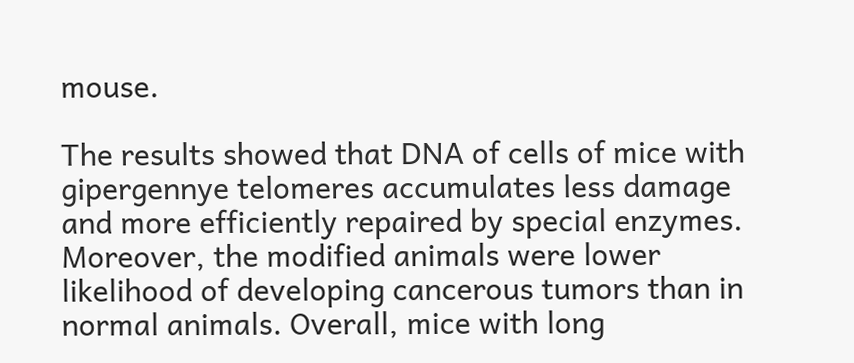mouse.

The results showed that DNA of cells of mice with gipergennye telomeres accumulates less damage and more efficiently repaired by special enzymes. Moreover, the modified animals were lower likelihood of developing cancerous tumors than in normal animals. Overall, mice with long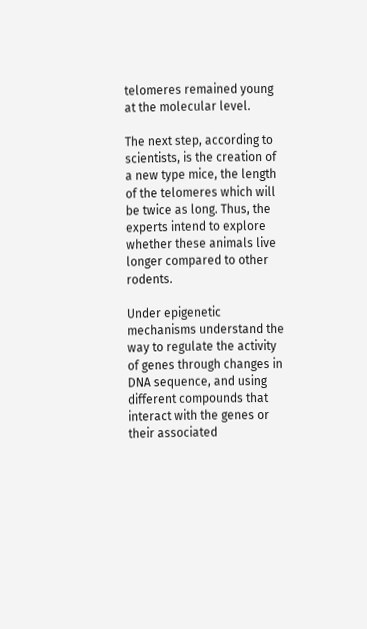telomeres remained young at the molecular level.

The next step, according to scientists, is the creation of a new type mice, the length of the telomeres which will be twice as long. Thus, the experts intend to explore whether these animals live longer compared to other rodents.

Under epigenetic mechanisms understand the way to regulate the activity of genes through changes in DNA sequence, and using different compounds that interact with the genes or their associated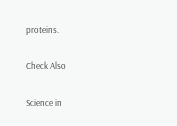proteins.

Check Also

Science in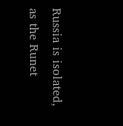Russia is isolated, as the Runet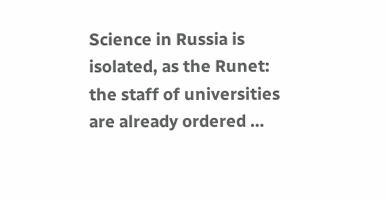Science in Russia is isolated, as the Runet: the staff of universities are already ordered …